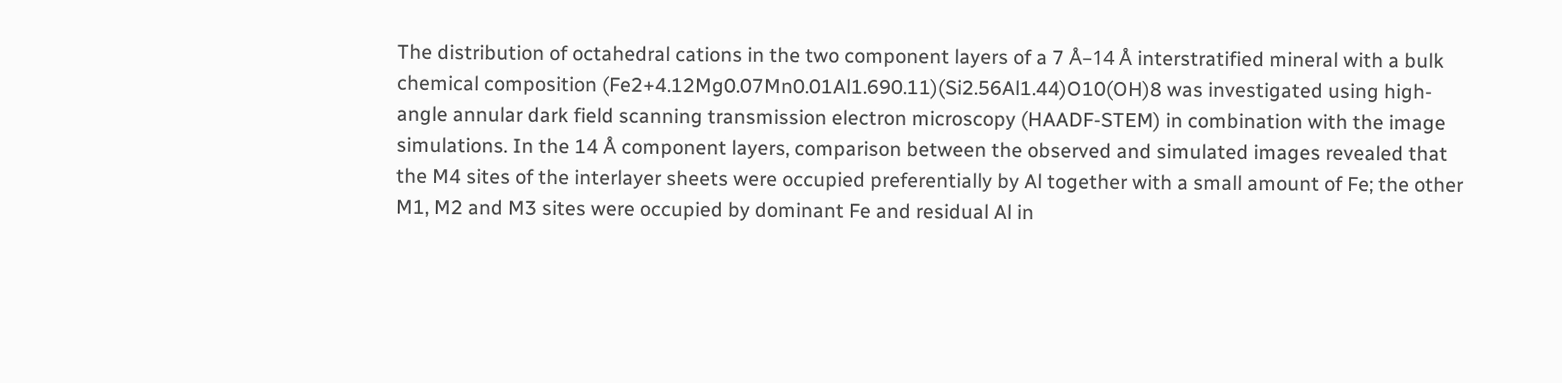The distribution of octahedral cations in the two component layers of a 7 Å–14 Å interstratified mineral with a bulk chemical composition (Fe2+4.12Mg0.07Mn0.01Al1.690.11)(Si2.56Al1.44)O10(OH)8 was investigated using high-angle annular dark field scanning transmission electron microscopy (HAADF-STEM) in combination with the image simulations. In the 14 Å component layers, comparison between the observed and simulated images revealed that the M4 sites of the interlayer sheets were occupied preferentially by Al together with a small amount of Fe; the other M1, M2 and M3 sites were occupied by dominant Fe and residual Al in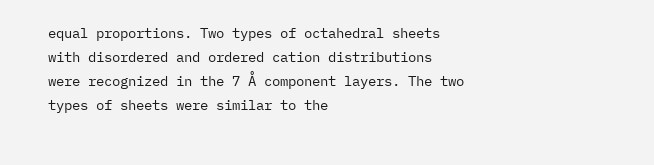equal proportions. Two types of octahedral sheets with disordered and ordered cation distributions were recognized in the 7 Å component layers. The two types of sheets were similar to the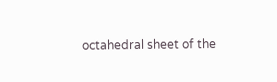octahedral sheet of the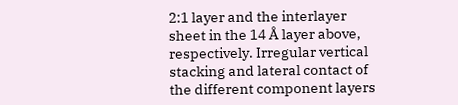2:1 layer and the interlayer sheet in the 14 Å layer above, respectively. Irregular vertical stacking and lateral contact of the different component layers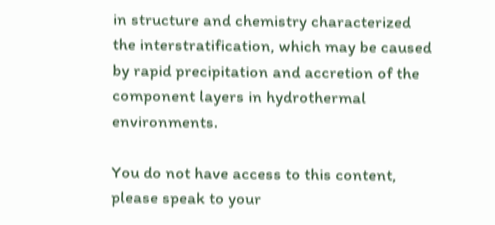in structure and chemistry characterized the interstratification, which may be caused by rapid precipitation and accretion of the component layers in hydrothermal environments.

You do not have access to this content, please speak to your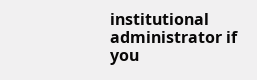institutional administrator if you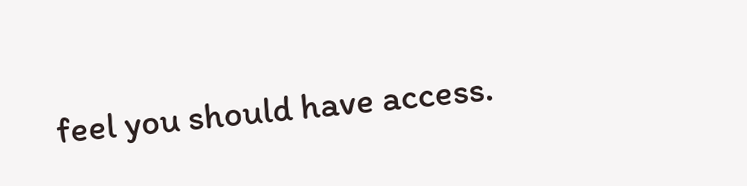feel you should have access.